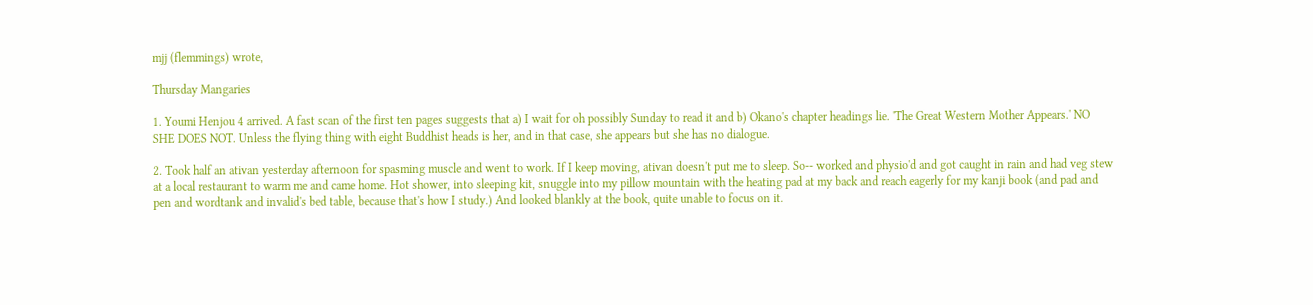mjj (flemmings) wrote,

Thursday Mangaries

1. Youmi Henjou 4 arrived. A fast scan of the first ten pages suggests that a) I wait for oh possibly Sunday to read it and b) Okano's chapter headings lie. 'The Great Western Mother Appears.' NO SHE DOES NOT. Unless the flying thing with eight Buddhist heads is her, and in that case, she appears but she has no dialogue.

2. Took half an ativan yesterday afternoon for spasming muscle and went to work. If I keep moving, ativan doesn't put me to sleep. So-- worked and physio'd and got caught in rain and had veg stew at a local restaurant to warm me and came home. Hot shower, into sleeping kit, snuggle into my pillow mountain with the heating pad at my back and reach eagerly for my kanji book (and pad and pen and wordtank and invalid's bed table, because that's how I study.) And looked blankly at the book, quite unable to focus on it.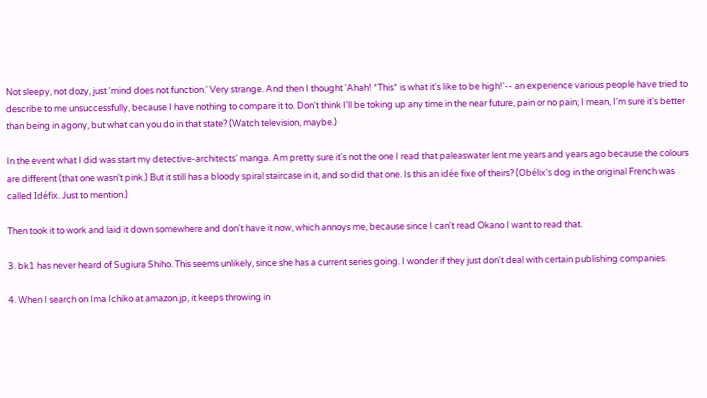Not sleepy, not dozy, just 'mind does not function.' Very strange. And then I thought 'Ahah! *This* is what it's like to be high!'-- an experience various people have tried to describe to me unsuccessfully, because I have nothing to compare it to. Don't think I'll be toking up any time in the near future, pain or no pain; I mean, I'm sure it's better than being in agony, but what can you do in that state? (Watch television, maybe.)

In the event what I did was start my detective-architects' manga. Am pretty sure it's not the one I read that paleaswater lent me years and years ago because the colours are different (that one wasn't pink.) But it still has a bloody spiral staircase in it, and so did that one. Is this an idée fixe of theirs? (Obélix's dog in the original French was called Idéfix. Just to mention.)

Then took it to work and laid it down somewhere and don't have it now, which annoys me, because since I can't read Okano I want to read that.

3. bk1 has never heard of Sugiura Shiho. This seems unlikely, since she has a current series going. I wonder if they just don't deal with certain publishing companies.

4. When I search on Ima Ichiko at amazon.jp, it keeps throwing in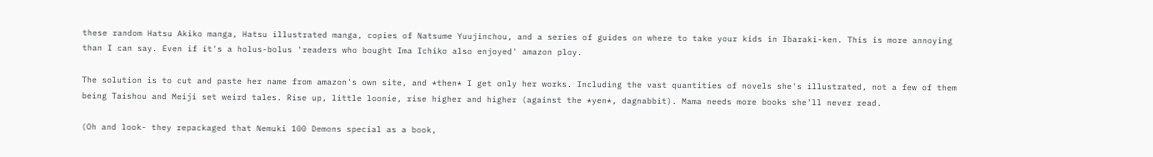these random Hatsu Akiko manga, Hatsu illustrated manga, copies of Natsume Yuujinchou, and a series of guides on where to take your kids in Ibaraki-ken. This is more annoying than I can say. Even if it's a holus-bolus 'readers who bought Ima Ichiko also enjoyed' amazon ploy.

The solution is to cut and paste her name from amazon's own site, and *then* I get only her works. Including the vast quantities of novels she's illustrated, not a few of them being Taishou and Meiji set weird tales. Rise up, little loonie, rise higher and higher (against the *yen*, dagnabbit). Mama needs more books she'll never read.

(Oh and look- they repackaged that Nemuki 100 Demons special as a book,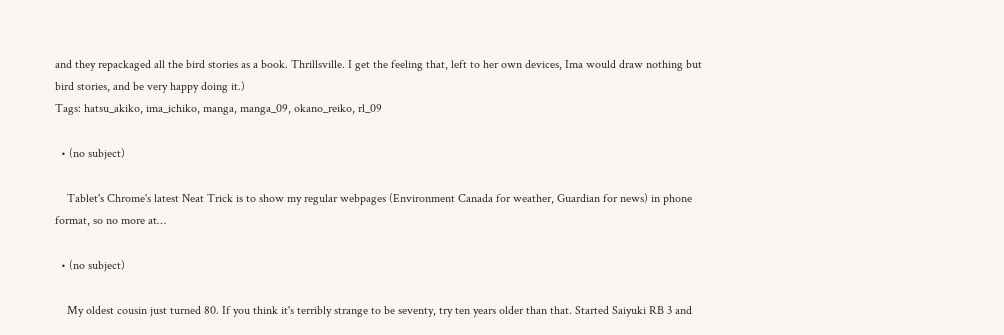and they repackaged all the bird stories as a book. Thrillsville. I get the feeling that, left to her own devices, Ima would draw nothing but bird stories, and be very happy doing it.)
Tags: hatsu_akiko, ima_ichiko, manga, manga_09, okano_reiko, rl_09

  • (no subject)

    Tablet's Chrome's latest Neat Trick is to show my regular webpages (Environment Canada for weather, Guardian for news) in phone format, so no more at…

  • (no subject)

    My oldest cousin just turned 80. If you think it's terribly strange to be seventy, try ten years older than that. Started Saiyuki RB 3 and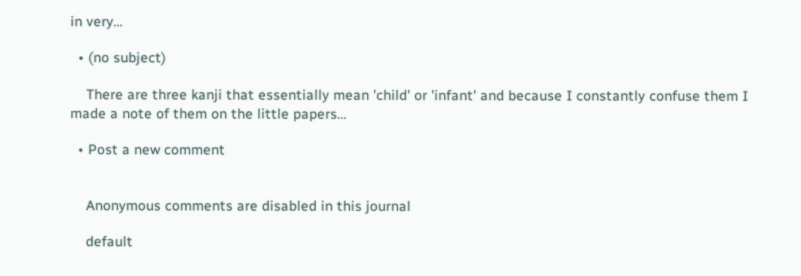in very…

  • (no subject)

    There are three kanji that essentially mean 'child' or 'infant' and because I constantly confuse them I made a note of them on the little papers…

  • Post a new comment


    Anonymous comments are disabled in this journal

    default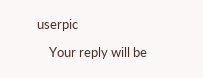userpic

    Your reply will be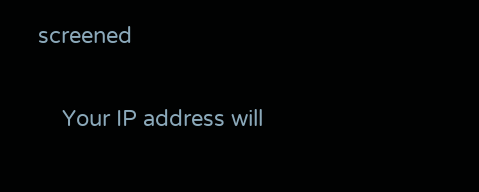screened

    Your IP address will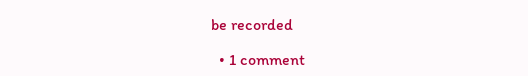be recorded

  • 1 comment